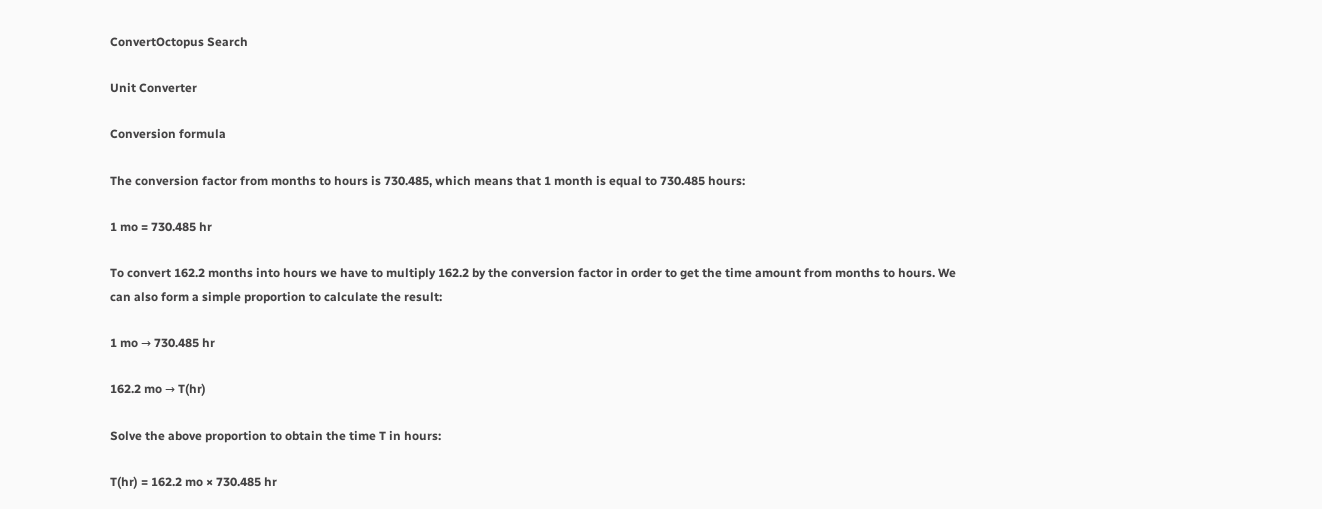ConvertOctopus Search

Unit Converter

Conversion formula

The conversion factor from months to hours is 730.485, which means that 1 month is equal to 730.485 hours:

1 mo = 730.485 hr

To convert 162.2 months into hours we have to multiply 162.2 by the conversion factor in order to get the time amount from months to hours. We can also form a simple proportion to calculate the result:

1 mo → 730.485 hr

162.2 mo → T(hr)

Solve the above proportion to obtain the time T in hours:

T(hr) = 162.2 mo × 730.485 hr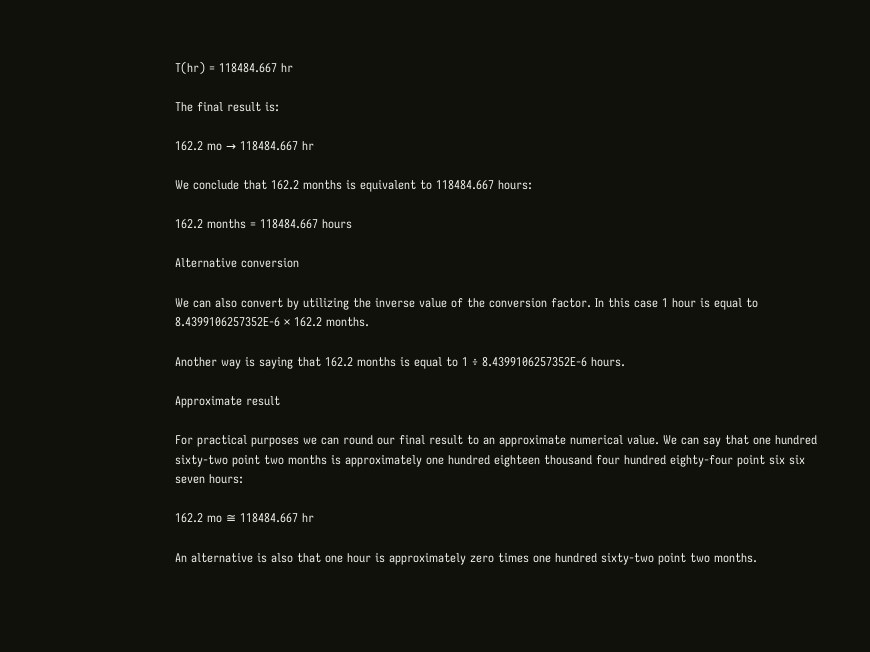T(hr) = 118484.667 hr

The final result is:

162.2 mo → 118484.667 hr

We conclude that 162.2 months is equivalent to 118484.667 hours:

162.2 months = 118484.667 hours

Alternative conversion

We can also convert by utilizing the inverse value of the conversion factor. In this case 1 hour is equal to 8.4399106257352E-6 × 162.2 months.

Another way is saying that 162.2 months is equal to 1 ÷ 8.4399106257352E-6 hours.

Approximate result

For practical purposes we can round our final result to an approximate numerical value. We can say that one hundred sixty-two point two months is approximately one hundred eighteen thousand four hundred eighty-four point six six seven hours:

162.2 mo ≅ 118484.667 hr

An alternative is also that one hour is approximately zero times one hundred sixty-two point two months.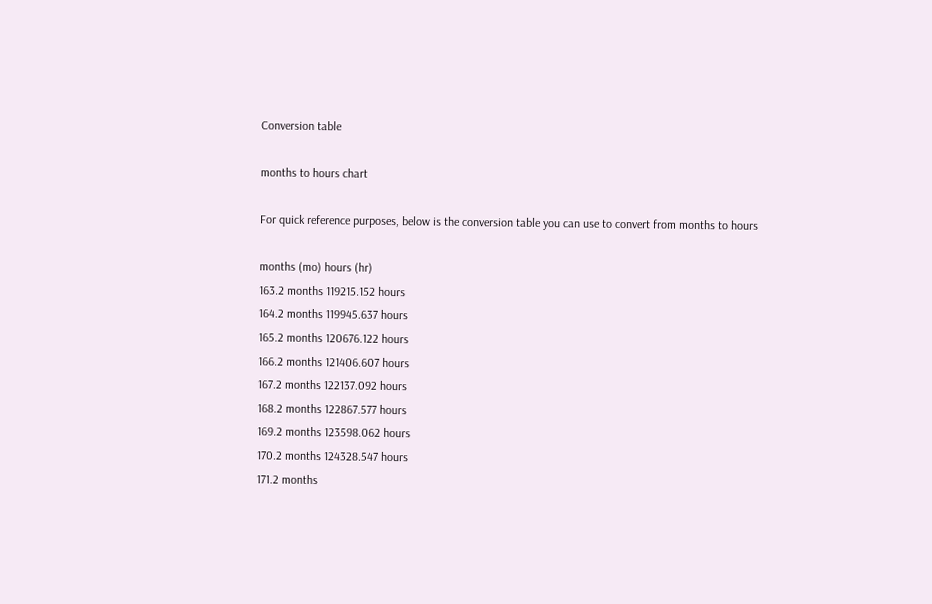Conversion table

months to hours chart

For quick reference purposes, below is the conversion table you can use to convert from months to hours

months (mo) hours (hr)
163.2 months 119215.152 hours
164.2 months 119945.637 hours
165.2 months 120676.122 hours
166.2 months 121406.607 hours
167.2 months 122137.092 hours
168.2 months 122867.577 hours
169.2 months 123598.062 hours
170.2 months 124328.547 hours
171.2 months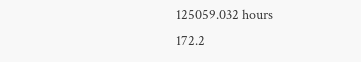125059.032 hours
172.2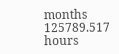months 125789.517 hours